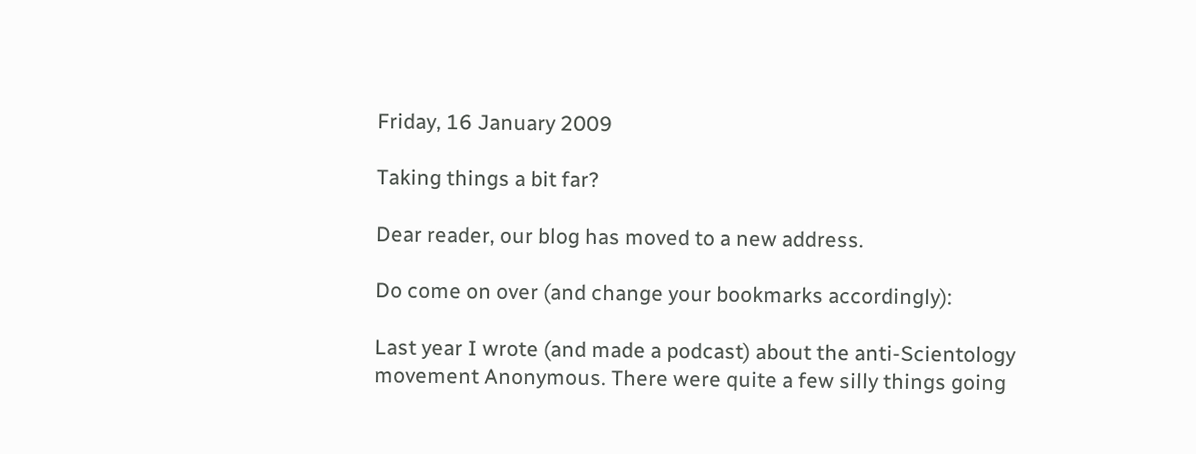Friday, 16 January 2009

Taking things a bit far?

Dear reader, our blog has moved to a new address.

Do come on over (and change your bookmarks accordingly):

Last year I wrote (and made a podcast) about the anti-Scientology movement Anonymous. There were quite a few silly things going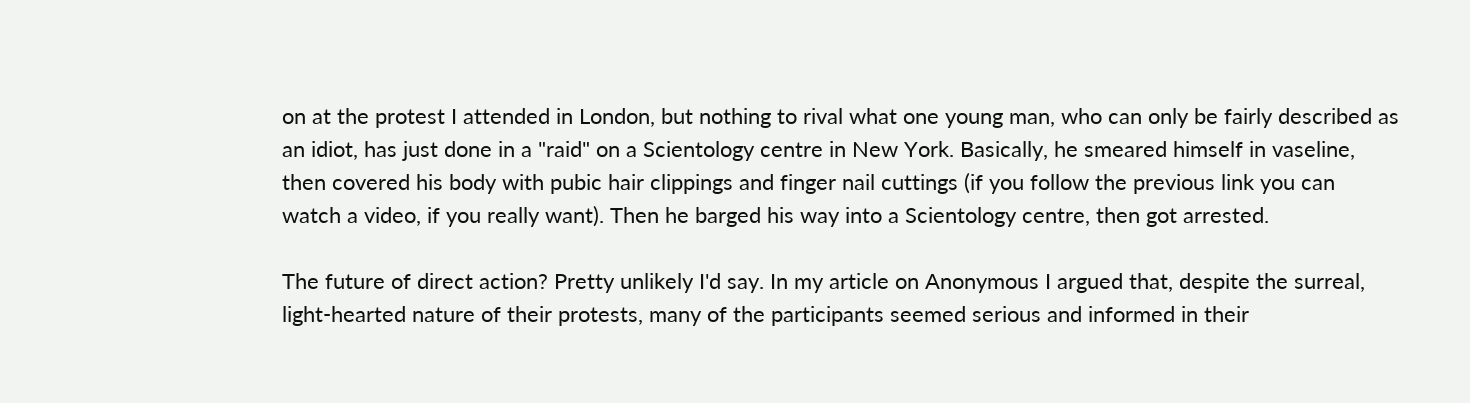on at the protest I attended in London, but nothing to rival what one young man, who can only be fairly described as an idiot, has just done in a "raid" on a Scientology centre in New York. Basically, he smeared himself in vaseline, then covered his body with pubic hair clippings and finger nail cuttings (if you follow the previous link you can watch a video, if you really want). Then he barged his way into a Scientology centre, then got arrested.

The future of direct action? Pretty unlikely I'd say. In my article on Anonymous I argued that, despite the surreal, light-hearted nature of their protests, many of the participants seemed serious and informed in their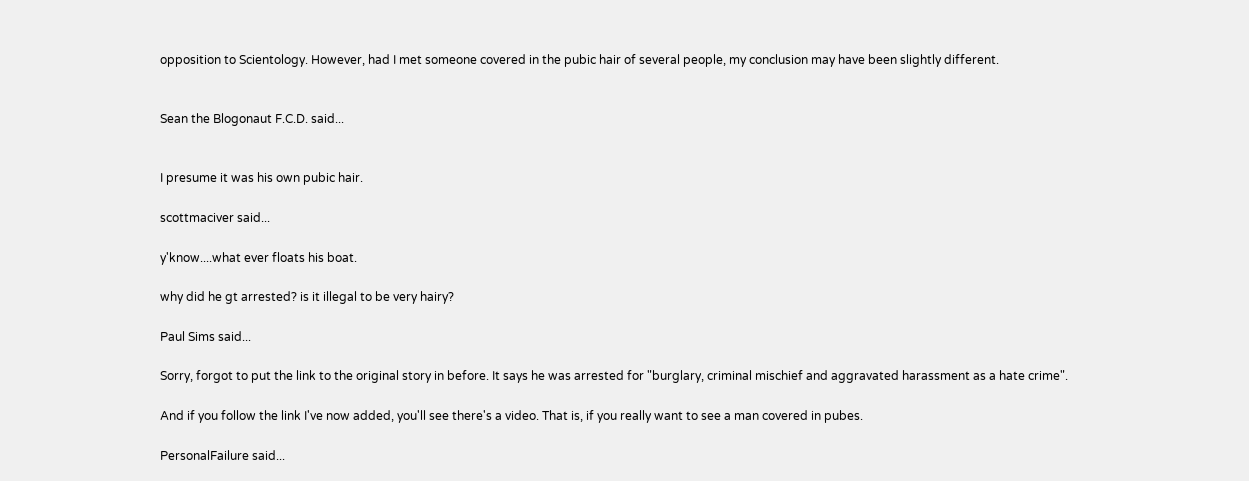opposition to Scientology. However, had I met someone covered in the pubic hair of several people, my conclusion may have been slightly different.


Sean the Blogonaut F.C.D. said...


I presume it was his own pubic hair.

scottmaciver said...

y'know....what ever floats his boat.

why did he gt arrested? is it illegal to be very hairy?

Paul Sims said...

Sorry, forgot to put the link to the original story in before. It says he was arrested for "burglary, criminal mischief and aggravated harassment as a hate crime".

And if you follow the link I've now added, you'll see there's a video. That is, if you really want to see a man covered in pubes.

PersonalFailure said...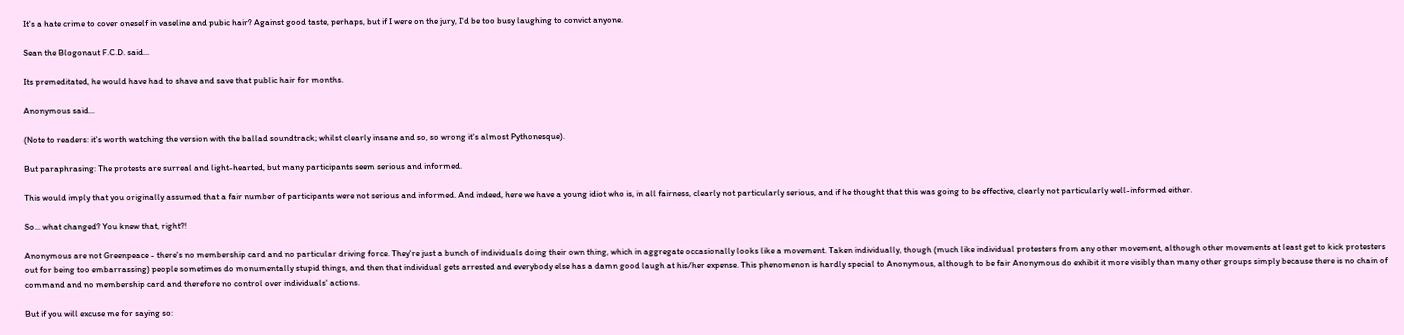It's a hate crime to cover oneself in vaseline and pubic hair? Against good taste, perhaps, but if I were on the jury, I'd be too busy laughing to convict anyone.

Sean the Blogonaut F.C.D. said...

Its premeditated, he would have had to shave and save that public hair for months.

Anonymous said...

(Note to readers: it's worth watching the version with the ballad soundtrack; whilst clearly insane and so, so wrong it's almost Pythonesque).

But paraphrasing: The protests are surreal and light-hearted, but many participants seem serious and informed.

This would imply that you originally assumed that a fair number of participants were not serious and informed. And indeed, here we have a young idiot who is, in all fairness, clearly not particularly serious, and if he thought that this was going to be effective, clearly not particularly well-informed either.

So... what changed? You knew that, right?!

Anonymous are not Greenpeace - there's no membership card and no particular driving force. They're just a bunch of individuals doing their own thing, which in aggregate occasionally looks like a movement. Taken individually, though (much like individual protesters from any other movement, although other movements at least get to kick protesters out for being too embarrassing) people sometimes do monumentally stupid things, and then that individual gets arrested and everybody else has a damn good laugh at his/her expense. This phenomenon is hardly special to Anonymous, although to be fair Anonymous do exhibit it more visibly than many other groups simply because there is no chain of command and no membership card and therefore no control over individuals' actions.

But if you will excuse me for saying so: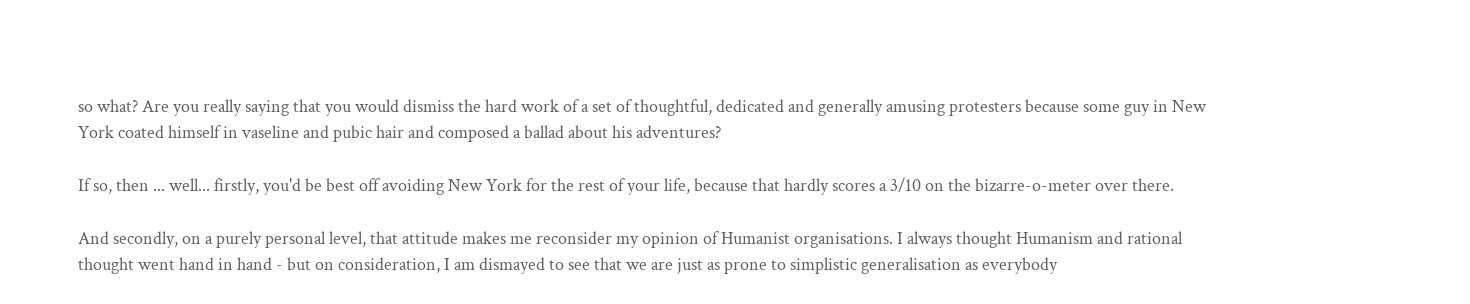so what? Are you really saying that you would dismiss the hard work of a set of thoughtful, dedicated and generally amusing protesters because some guy in New York coated himself in vaseline and pubic hair and composed a ballad about his adventures?

If so, then ... well... firstly, you'd be best off avoiding New York for the rest of your life, because that hardly scores a 3/10 on the bizarre-o-meter over there.

And secondly, on a purely personal level, that attitude makes me reconsider my opinion of Humanist organisations. I always thought Humanism and rational thought went hand in hand - but on consideration, I am dismayed to see that we are just as prone to simplistic generalisation as everybody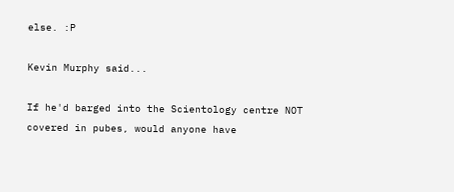else. :P

Kevin Murphy said...

If he'd barged into the Scientology centre NOT covered in pubes, would anyone have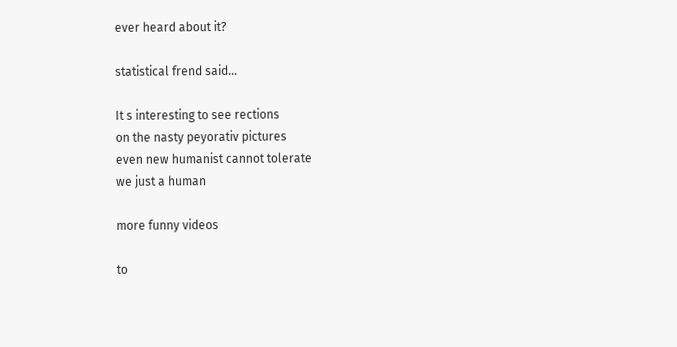ever heard about it?

statistical frend said...

It s interesting to see rections
on the nasty peyorativ pictures
even new humanist cannot tolerate
we just a human

more funny videos

to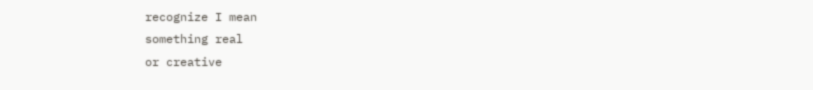recognize I mean
something real
or creative